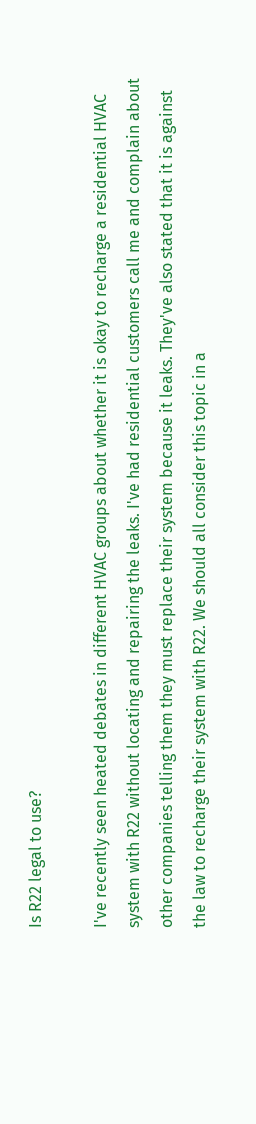Is R22 legal to use?

I've recently seen heated debates in different HVAC groups about whether it is okay to recharge a residential HVAC system with R22 without locating and repairing the leaks. I've had residential customers call me and complain about other companies telling them they must replace their system because it leaks. They've also stated that it is against the law to recharge their system with R22. We should all consider this topic in a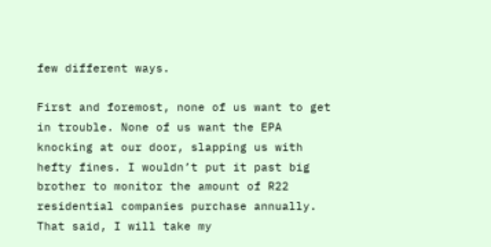few different ways.

First and foremost, none of us want to get in trouble. None of us want the EPA knocking at our door, slapping us with hefty fines. I wouldn’t put it past big brother to monitor the amount of R22 residential companies purchase annually. That said, I will take my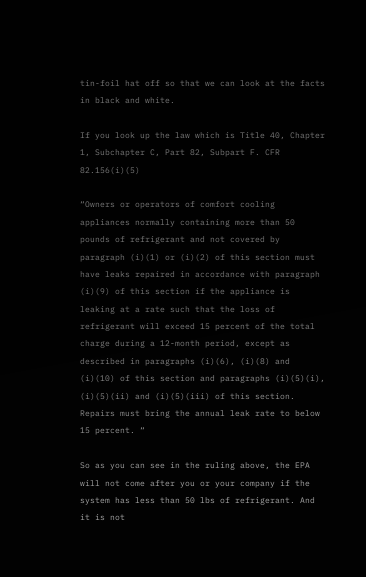tin-foil hat off so that we can look at the facts in black and white.

If you look up the law which is Title 40, Chapter 1, Subchapter C, Part 82, Subpart F. CFR 82.156(i)(5)

“Owners or operators of comfort cooling appliances normally containing more than 50 pounds of refrigerant and not covered by paragraph (i)(1) or (i)(2) of this section must have leaks repaired in accordance with paragraph (i)(9) of this section if the appliance is leaking at a rate such that the loss of refrigerant will exceed 15 percent of the total charge during a 12-month period, except as described in paragraphs (i)(6), (i)(8) and (i)(10) of this section and paragraphs (i)(5)(i), (i)(5)(ii) and (i)(5)(iii) of this section. Repairs must bring the annual leak rate to below 15 percent. “

So as you can see in the ruling above, the EPA will not come after you or your company if the system has less than 50 lbs of refrigerant. And it is not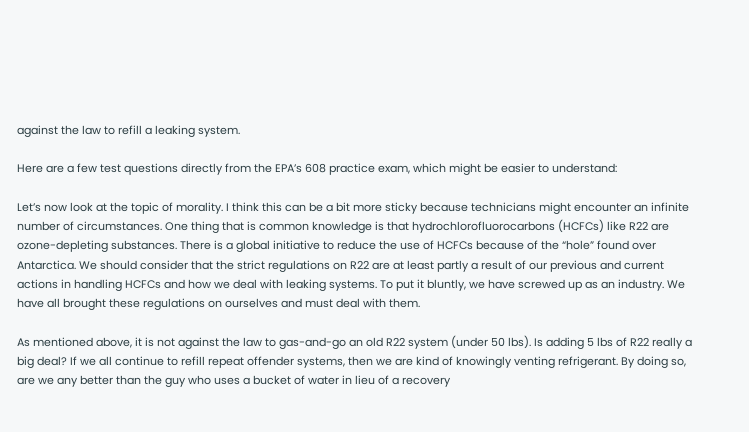against the law to refill a leaking system.

Here are a few test questions directly from the EPA’s 608 practice exam, which might be easier to understand:

Let’s now look at the topic of morality. I think this can be a bit more sticky because technicians might encounter an infinite number of circumstances. One thing that is common knowledge is that hydrochlorofluorocarbons (HCFCs) like R22 are ozone-depleting substances. There is a global initiative to reduce the use of HCFCs because of the “hole” found over Antarctica. We should consider that the strict regulations on R22 are at least partly a result of our previous and current actions in handling HCFCs and how we deal with leaking systems. To put it bluntly, we have screwed up as an industry. We have all brought these regulations on ourselves and must deal with them.

As mentioned above, it is not against the law to gas-and-go an old R22 system (under 50 lbs). Is adding 5 lbs of R22 really a big deal? If we all continue to refill repeat offender systems, then we are kind of knowingly venting refrigerant. By doing so, are we any better than the guy who uses a bucket of water in lieu of a recovery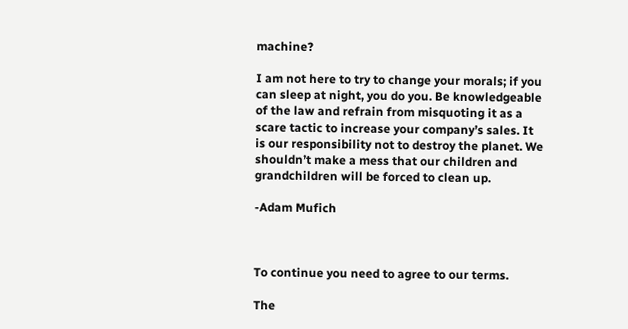machine?

I am not here to try to change your morals; if you can sleep at night, you do you. Be knowledgeable of the law and refrain from misquoting it as a scare tactic to increase your company’s sales. It is our responsibility not to destroy the planet. We shouldn’t make a mess that our children and grandchildren will be forced to clean up.

-Adam Mufich



To continue you need to agree to our terms.

The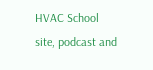HVAC School site, podcast and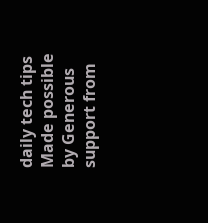daily tech tips
Made possible by Generous support from